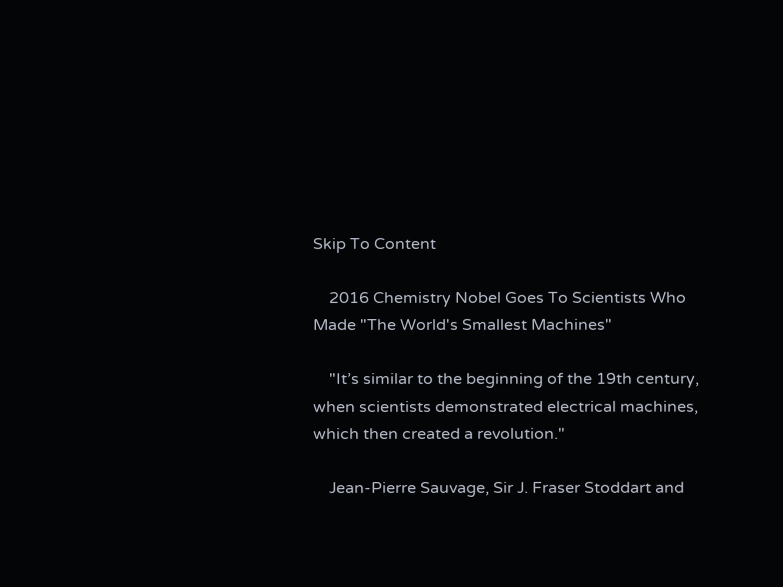Skip To Content

    2016 Chemistry Nobel Goes To Scientists Who Made "The World's Smallest Machines"

    "It’s similar to the beginning of the 19th century, when scientists demonstrated electrical machines, which then created a revolution."

    Jean-Pierre Sauvage, Sir J. Fraser Stoddart and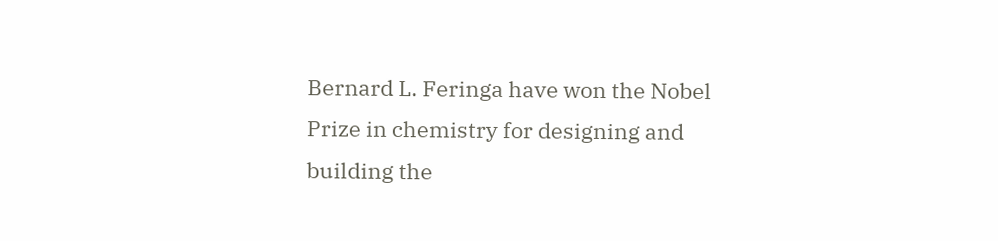Bernard L. Feringa have won the Nobel Prize in chemistry for designing and building the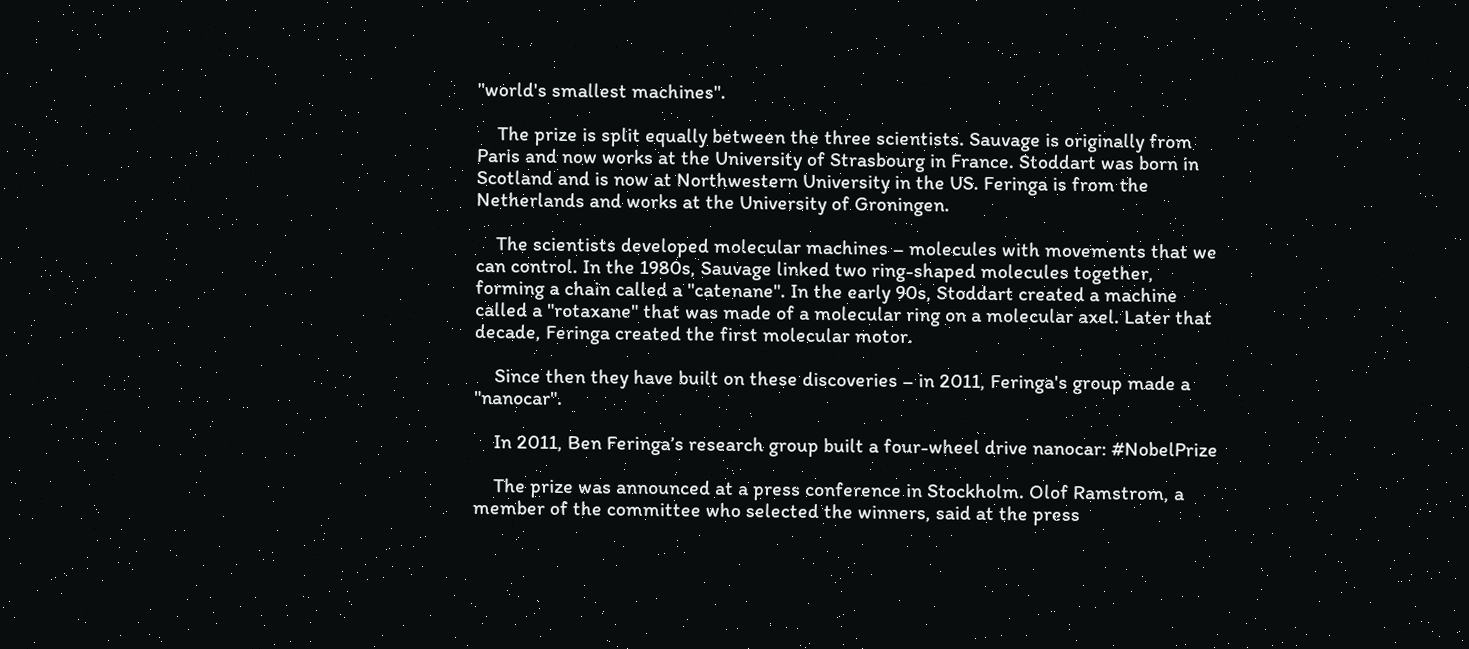"world's smallest machines".

    The prize is split equally between the three scientists. Sauvage is originally from Paris and now works at the University of Strasbourg in France. Stoddart was born in Scotland and is now at Northwestern University in the US. Feringa is from the Netherlands and works at the University of Groningen.

    The scientists developed molecular machines – molecules with movements that we can control. In the 1980s, Sauvage linked two ring-shaped molecules together, forming a chain called a "catenane". In the early 90s, Stoddart created a machine called a "rotaxane" that was made of a molecular ring on a molecular axel. Later that decade, Feringa created the first molecular motor.

    Since then they have built on these discoveries – in 2011, Feringa's group made a "nanocar".

    In 2011, Ben Feringa’s research group built a four-wheel drive nanocar: #NobelPrize

    The prize was announced at a press conference in Stockholm. Olof Ramstrom, a member of the committee who selected the winners, said at the press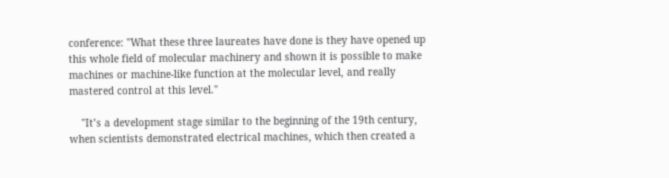conference: "What these three laureates have done is they have opened up this whole field of molecular machinery and shown it is possible to make machines or machine-like function at the molecular level, and really mastered control at this level."

    "It’s a development stage similar to the beginning of the 19th century, when scientists demonstrated electrical machines, which then created a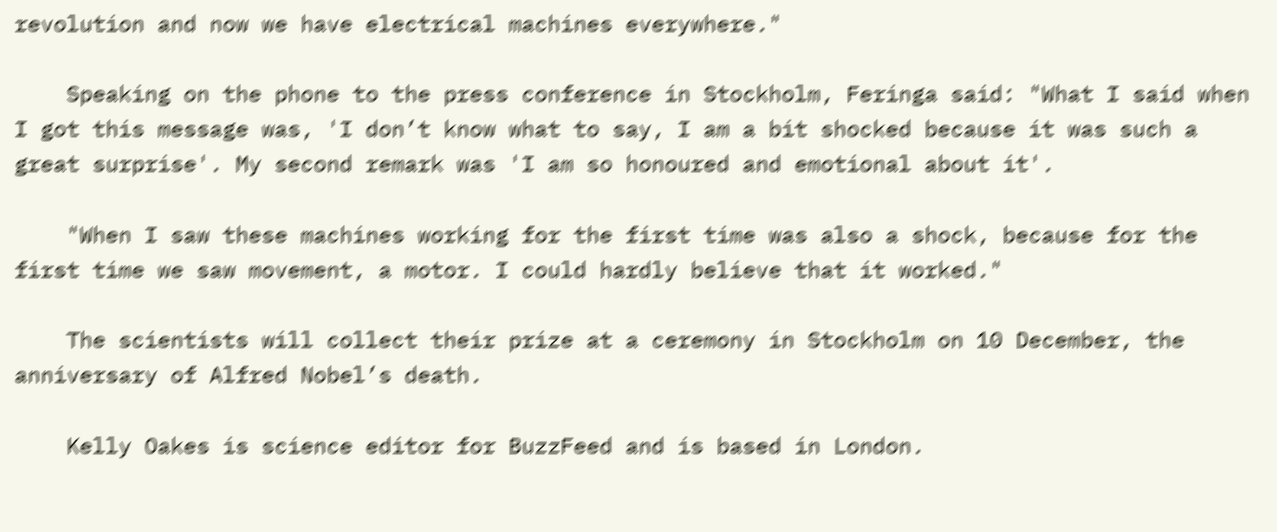revolution and now we have electrical machines everywhere."

    Speaking on the phone to the press conference in Stockholm, Feringa said: "What I said when I got this message was, 'I don’t know what to say, I am a bit shocked because it was such a great surprise'. My second remark was 'I am so honoured and emotional about it'.

    "When I saw these machines working for the first time was also a shock, because for the first time we saw movement, a motor. I could hardly believe that it worked."

    The scientists will collect their prize at a ceremony in Stockholm on 10 December, the anniversary of Alfred Nobel’s death.

    Kelly Oakes is science editor for BuzzFeed and is based in London.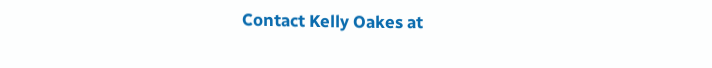Contact Kelly Oakes at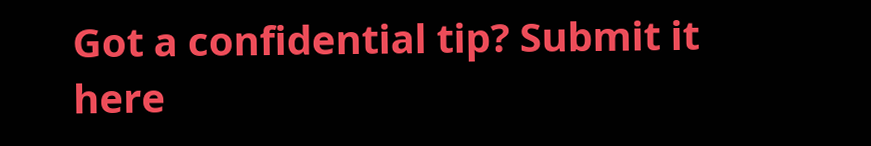Got a confidential tip? Submit it here